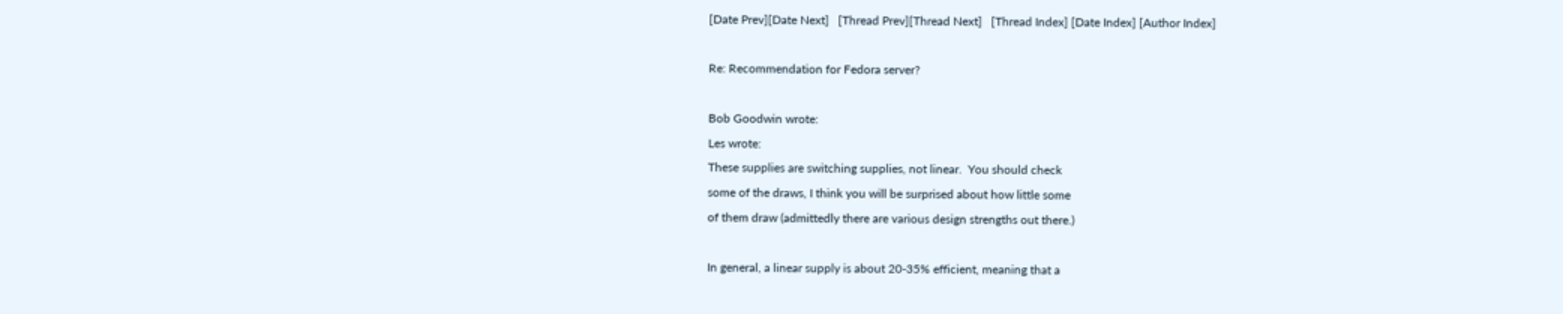[Date Prev][Date Next]   [Thread Prev][Thread Next]   [Thread Index] [Date Index] [Author Index]

Re: Recommendation for Fedora server?

Bob Goodwin wrote:
Les wrote:
These supplies are switching supplies, not linear.  You should check
some of the draws, I think you will be surprised about how little some
of them draw (admittedly there are various design strengths out there.)

In general, a linear supply is about 20-35% efficient, meaning that a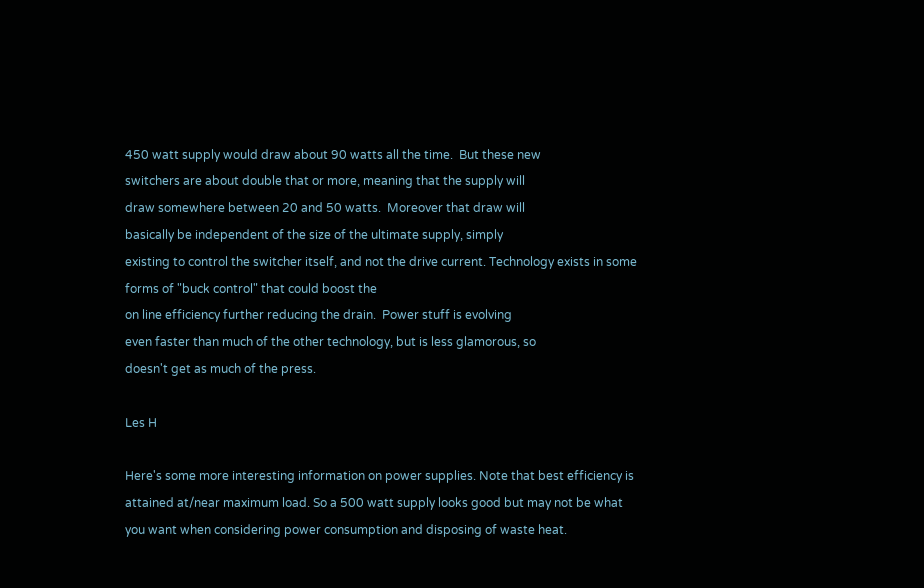450 watt supply would draw about 90 watts all the time.  But these new
switchers are about double that or more, meaning that the supply will
draw somewhere between 20 and 50 watts.  Moreover that draw will
basically be independent of the size of the ultimate supply, simply
existing to control the switcher itself, and not the drive current. Technology exists in some forms of "buck control" that could boost the
on line efficiency further reducing the drain.  Power stuff is evolving
even faster than much of the other technology, but is less glamorous, so
doesn't get as much of the press.

Les H

Here's some more interesting information on power supplies. Note that best efficiency is attained at/near maximum load. So a 500 watt supply looks good but may not be what you want when considering power consumption and disposing of waste heat.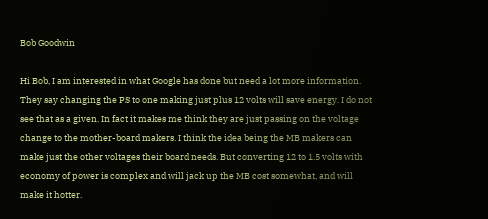Bob Goodwin

Hi Bob, I am interested in what Google has done but need a lot more information. They say changing the PS to one making just plus 12 volts will save energy. I do not see that as a given. In fact it makes me think they are just passing on the voltage change to the mother-board makers. I think the idea being the MB makers can make just the other voltages their board needs. But converting 12 to 1.5 volts with economy of power is complex and will jack up the MB cost somewhat, and will make it hotter.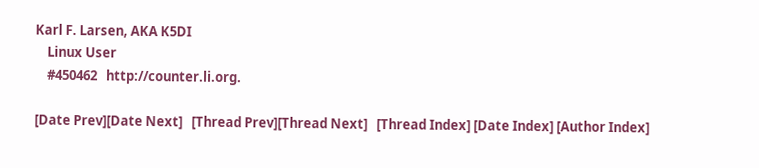Karl F. Larsen, AKA K5DI
    Linux User
    #450462   http://counter.li.org.

[Date Prev][Date Next]   [Thread Prev][Thread Next]   [Thread Index] [Date Index] [Author Index]